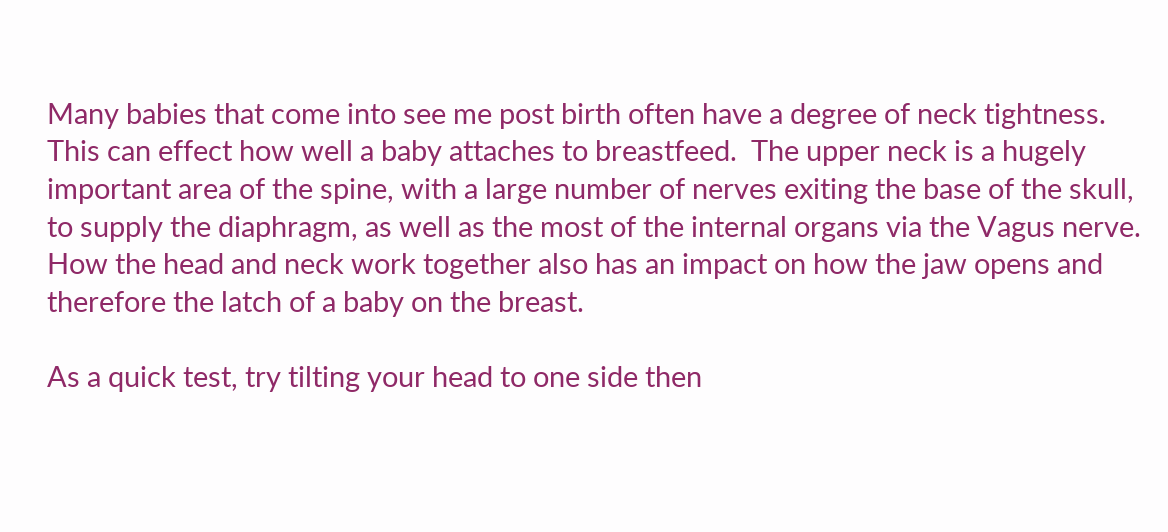Many babies that come into see me post birth often have a degree of neck tightness.  This can effect how well a baby attaches to breastfeed.  The upper neck is a hugely important area of the spine, with a large number of nerves exiting the base of the skull, to supply the diaphragm, as well as the most of the internal organs via the Vagus nerve.  How the head and neck work together also has an impact on how the jaw opens and therefore the latch of a baby on the breast.

As a quick test, try tilting your head to one side then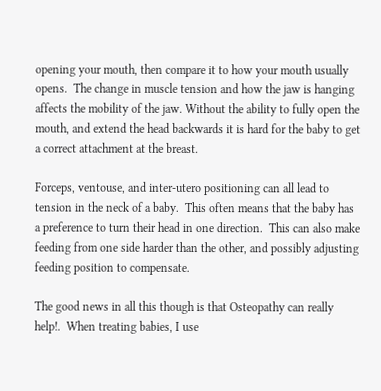opening your mouth, then compare it to how your mouth usually opens.  The change in muscle tension and how the jaw is hanging affects the mobility of the jaw. Without the ability to fully open the mouth, and extend the head backwards it is hard for the baby to get a correct attachment at the breast.

Forceps, ventouse, and inter-utero positioning can all lead to tension in the neck of a baby.  This often means that the baby has a preference to turn their head in one direction.  This can also make feeding from one side harder than the other, and possibly adjusting feeding position to compensate.

The good news in all this though is that Osteopathy can really help!.  When treating babies, I use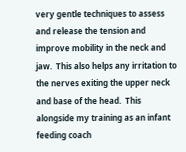very gentle techniques to assess and release the tension and improve mobility in the neck and jaw.  This also helps any irritation to the nerves exiting the upper neck and base of the head.  This alongside my training as an infant feeding coach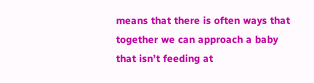means that there is often ways that together we can approach a baby that isn’t feeding at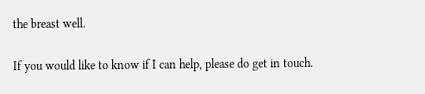the breast well.

If you would like to know if I can help, please do get in touch.